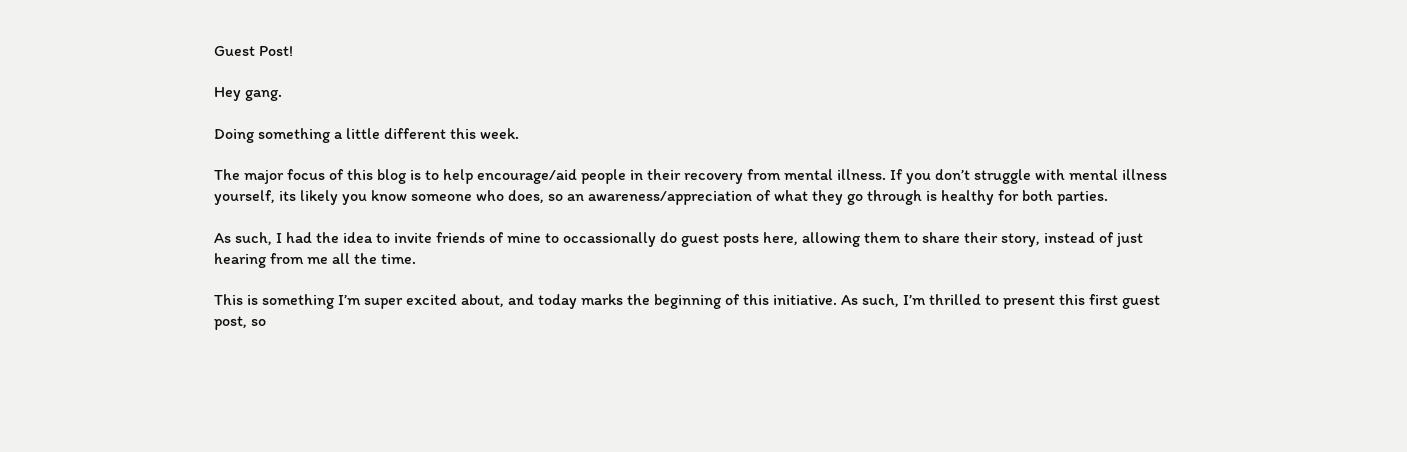Guest Post!

Hey gang.

Doing something a little different this week.

The major focus of this blog is to help encourage/aid people in their recovery from mental illness. If you don’t struggle with mental illness yourself, its likely you know someone who does, so an awareness/appreciation of what they go through is healthy for both parties.

As such, I had the idea to invite friends of mine to occassionally do guest posts here, allowing them to share their story, instead of just hearing from me all the time.

This is something I’m super excited about, and today marks the beginning of this initiative. As such, I’m thrilled to present this first guest post, so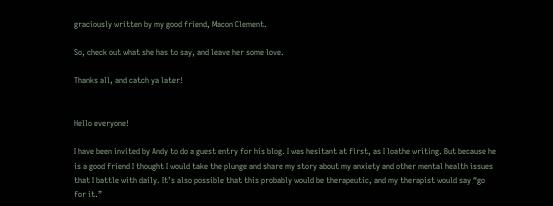graciously written by my good friend, Macon Clement.

So, check out what she has to say, and leave her some love.

Thanks all, and catch ya later!


Hello everyone!

I have been invited by Andy to do a guest entry for his blog. I was hesitant at first, as I loathe writing. But because he is a good friend I thought I would take the plunge and share my story about my anxiety and other mental health issues that I battle with daily. It’s also possible that this probably would be therapeutic, and my therapist would say “go for it.”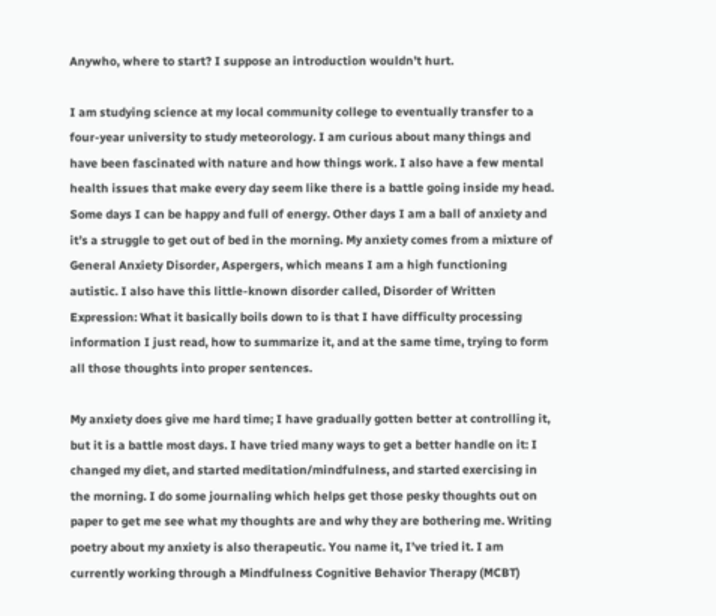Anywho, where to start? I suppose an introduction wouldn’t hurt.

I am studying science at my local community college to eventually transfer to a four-year university to study meteorology. I am curious about many things and have been fascinated with nature and how things work. I also have a few mental health issues that make every day seem like there is a battle going inside my head. Some days I can be happy and full of energy. Other days I am a ball of anxiety and it’s a struggle to get out of bed in the morning. My anxiety comes from a mixture of General Anxiety Disorder, Aspergers, which means I am a high functioning autistic. I also have this little-known disorder called, Disorder of Written Expression: What it basically boils down to is that I have difficulty processing information I just read, how to summarize it, and at the same time, trying to form all those thoughts into proper sentences.

My anxiety does give me hard time; I have gradually gotten better at controlling it, but it is a battle most days. I have tried many ways to get a better handle on it: I changed my diet, and started meditation/mindfulness, and started exercising in the morning. I do some journaling which helps get those pesky thoughts out on paper to get me see what my thoughts are and why they are bothering me. Writing poetry about my anxiety is also therapeutic. You name it, I’ve tried it. I am currently working through a Mindfulness Cognitive Behavior Therapy (MCBT)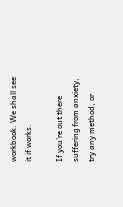workbook. We shall see it if works.

If you’re out there suffering from anxiety, try any method, or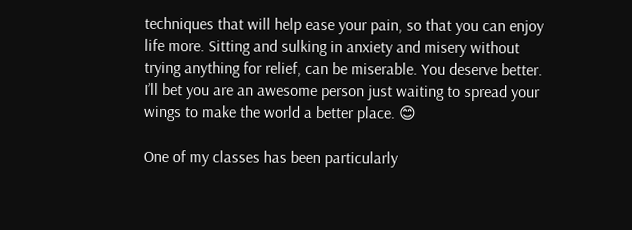techniques that will help ease your pain, so that you can enjoy life more. Sitting and sulking in anxiety and misery without trying anything for relief, can be miserable. You deserve better. I’ll bet you are an awesome person just waiting to spread your wings to make the world a better place. 😊

One of my classes has been particularly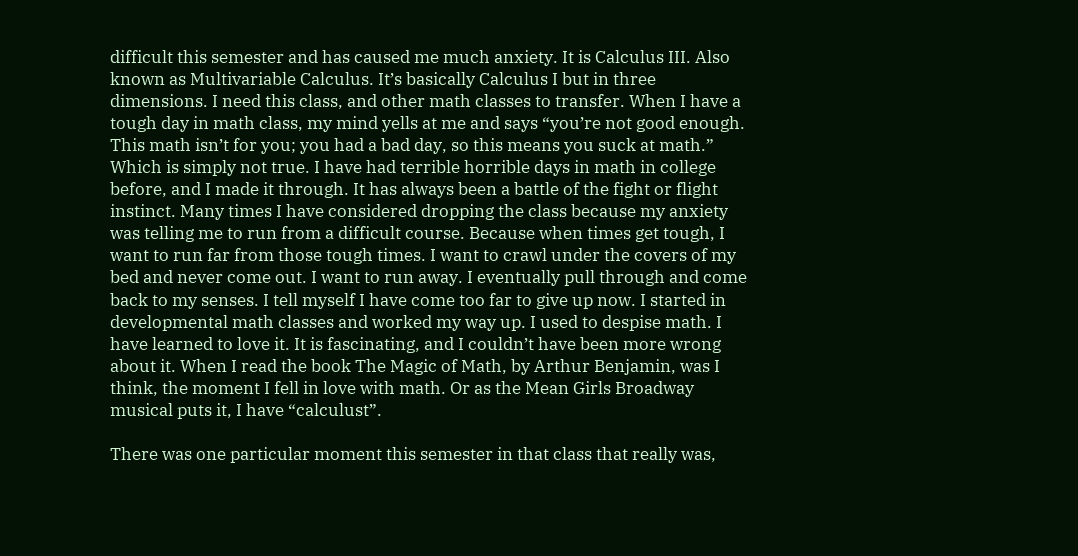difficult this semester and has caused me much anxiety. It is Calculus III. Also known as Multivariable Calculus. It’s basically Calculus I but in three dimensions. I need this class, and other math classes to transfer. When I have a tough day in math class, my mind yells at me and says “you’re not good enough. This math isn’t for you; you had a bad day, so this means you suck at math.” Which is simply not true. I have had terrible horrible days in math in college before, and I made it through. It has always been a battle of the fight or flight instinct. Many times I have considered dropping the class because my anxiety was telling me to run from a difficult course. Because when times get tough, I want to run far from those tough times. I want to crawl under the covers of my bed and never come out. I want to run away. I eventually pull through and come back to my senses. I tell myself I have come too far to give up now. I started in developmental math classes and worked my way up. I used to despise math. I have learned to love it. It is fascinating, and I couldn’t have been more wrong about it. When I read the book The Magic of Math, by Arthur Benjamin, was I think, the moment I fell in love with math. Or as the Mean Girls Broadway musical puts it, I have “calculust”.

There was one particular moment this semester in that class that really was,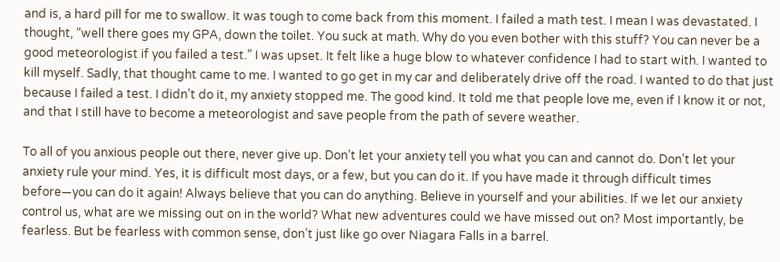and is, a hard pill for me to swallow. It was tough to come back from this moment. I failed a math test. I mean I was devastated. I thought, “well there goes my GPA, down the toilet. You suck at math. Why do you even bother with this stuff? You can never be a good meteorologist if you failed a test.” I was upset. It felt like a huge blow to whatever confidence I had to start with. I wanted to kill myself. Sadly, that thought came to me. I wanted to go get in my car and deliberately drive off the road. I wanted to do that just because I failed a test. I didn’t do it, my anxiety stopped me. The good kind. It told me that people love me, even if I know it or not, and that I still have to become a meteorologist and save people from the path of severe weather.

To all of you anxious people out there, never give up. Don’t let your anxiety tell you what you can and cannot do. Don’t let your anxiety rule your mind. Yes, it is difficult most days, or a few, but you can do it. If you have made it through difficult times before—you can do it again! Always believe that you can do anything. Believe in yourself and your abilities. If we let our anxiety control us, what are we missing out on in the world? What new adventures could we have missed out on? Most importantly, be fearless. But be fearless with common sense, don’t just like go over Niagara Falls in a barrel.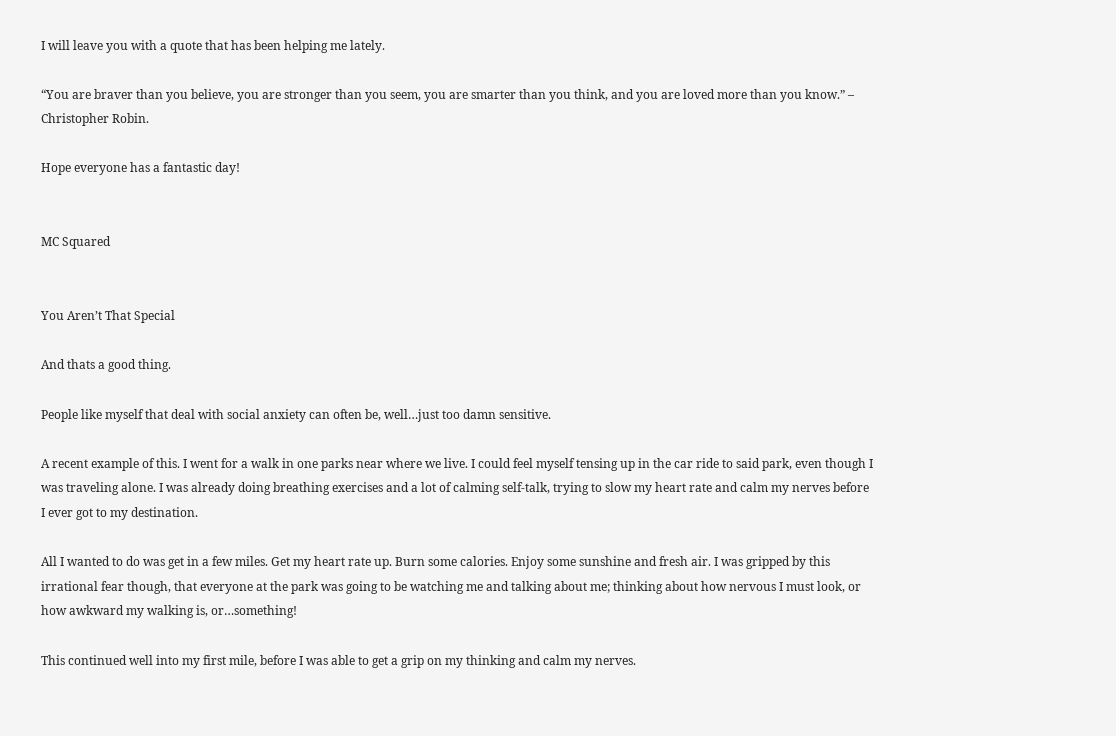I will leave you with a quote that has been helping me lately.

“You are braver than you believe, you are stronger than you seem, you are smarter than you think, and you are loved more than you know.” – Christopher Robin.

Hope everyone has a fantastic day!


MC Squared


You Aren’t That Special

And thats a good thing.

People like myself that deal with social anxiety can often be, well…just too damn sensitive.

A recent example of this. I went for a walk in one parks near where we live. I could feel myself tensing up in the car ride to said park, even though I was traveling alone. I was already doing breathing exercises and a lot of calming self-talk, trying to slow my heart rate and calm my nerves before I ever got to my destination.

All I wanted to do was get in a few miles. Get my heart rate up. Burn some calories. Enjoy some sunshine and fresh air. I was gripped by this irrational fear though, that everyone at the park was going to be watching me and talking about me; thinking about how nervous I must look, or how awkward my walking is, or…something!

This continued well into my first mile, before I was able to get a grip on my thinking and calm my nerves.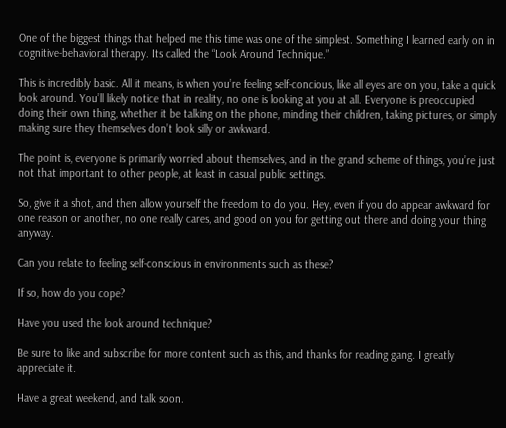One of the biggest things that helped me this time was one of the simplest. Something I learned early on in cognitive-behavioral therapy. Its called the “Look Around Technique.”

This is incredibly basic. All it means, is when you’re feeling self-concious, like all eyes are on you, take a quick look around. You’ll likely notice that in reality, no one is looking at you at all. Everyone is preoccupied doing their own thing, whether it be talking on the phone, minding their children, taking pictures, or simply making sure they themselves don’t look silly or awkward.

The point is, everyone is primarily worried about themselves, and in the grand scheme of things, you’re just not that important to other people, at least in casual public settings.

So, give it a shot, and then allow yourself the freedom to do you. Hey, even if you do appear awkward for one reason or another, no one really cares, and good on you for getting out there and doing your thing anyway.

Can you relate to feeling self-conscious in environments such as these?

If so, how do you cope?

Have you used the look around technique?

Be sure to like and subscribe for more content such as this, and thanks for reading gang. I greatly appreciate it.

Have a great weekend, and talk soon.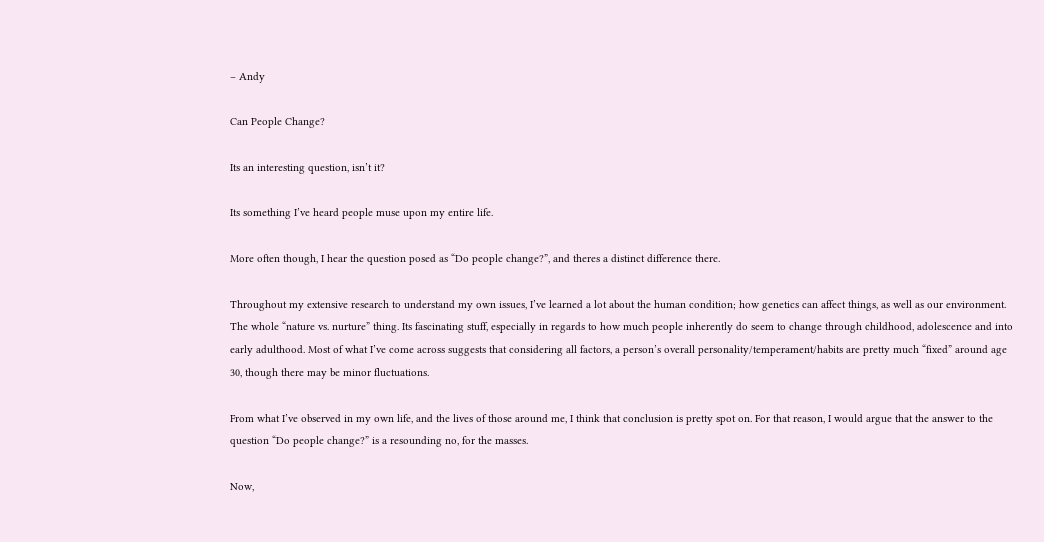– Andy

Can People Change?

Its an interesting question, isn’t it?

Its something I’ve heard people muse upon my entire life.

More often though, I hear the question posed as “Do people change?”, and theres a distinct difference there.

Throughout my extensive research to understand my own issues, I’ve learned a lot about the human condition; how genetics can affect things, as well as our environment. The whole “nature vs. nurture” thing. Its fascinating stuff, especially in regards to how much people inherently do seem to change through childhood, adolescence and into early adulthood. Most of what I’ve come across suggests that considering all factors, a person’s overall personality/temperament/habits are pretty much “fixed” around age 30, though there may be minor fluctuations.

From what I’ve observed in my own life, and the lives of those around me, I think that conclusion is pretty spot on. For that reason, I would argue that the answer to the question “Do people change?” is a resounding no, for the masses.

Now,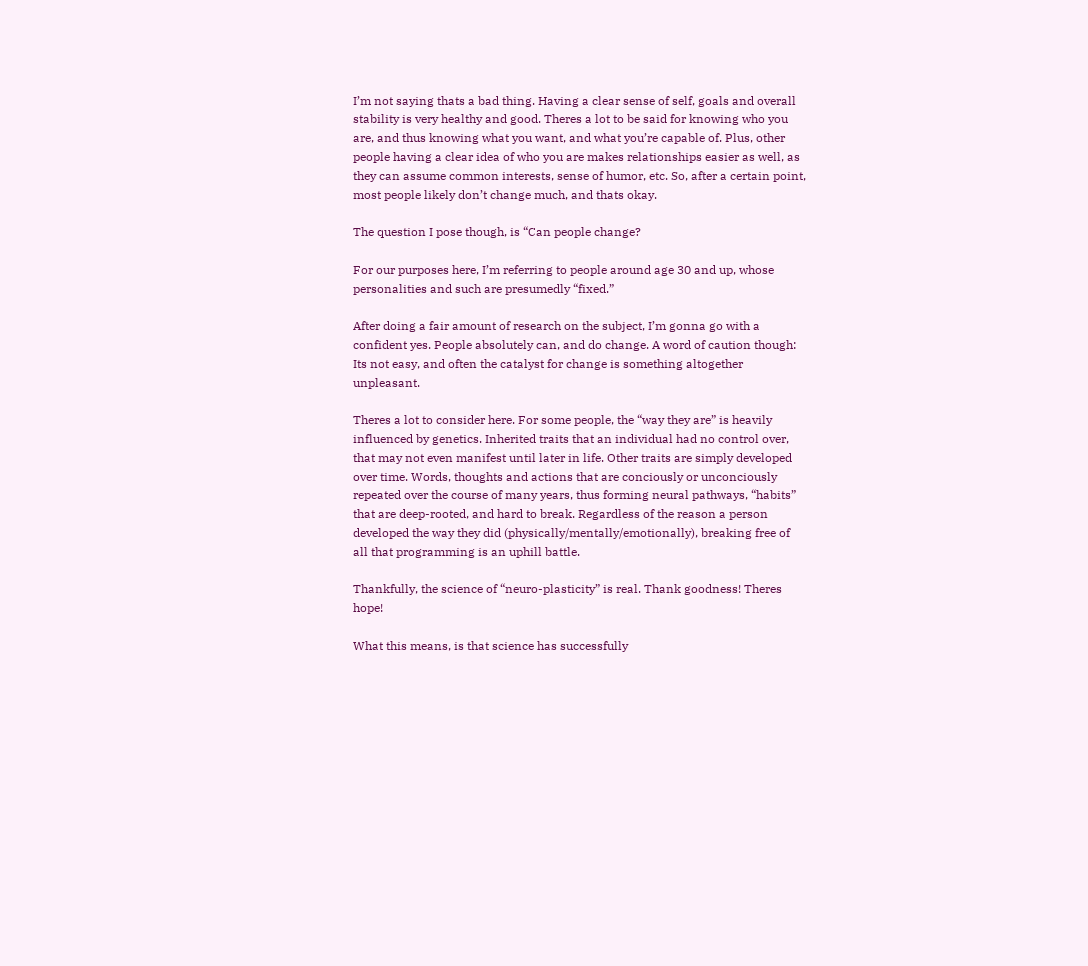I’m not saying thats a bad thing. Having a clear sense of self, goals and overall stability is very healthy and good. Theres a lot to be said for knowing who you are, and thus knowing what you want, and what you’re capable of. Plus, other people having a clear idea of who you are makes relationships easier as well, as they can assume common interests, sense of humor, etc. So, after a certain point, most people likely don’t change much, and thats okay.

The question I pose though, is “Can people change?

For our purposes here, I’m referring to people around age 30 and up, whose personalities and such are presumedly “fixed.”

After doing a fair amount of research on the subject, I’m gonna go with a confident yes. People absolutely can, and do change. A word of caution though: Its not easy, and often the catalyst for change is something altogether unpleasant.

Theres a lot to consider here. For some people, the “way they are” is heavily influenced by genetics. Inherited traits that an individual had no control over, that may not even manifest until later in life. Other traits are simply developed over time. Words, thoughts and actions that are conciously or unconciously repeated over the course of many years, thus forming neural pathways, “habits” that are deep-rooted, and hard to break. Regardless of the reason a person developed the way they did (physically/mentally/emotionally), breaking free of all that programming is an uphill battle.

Thankfully, the science of “neuro-plasticity” is real. Thank goodness! Theres hope!

What this means, is that science has successfully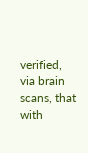verified, via brain scans, that with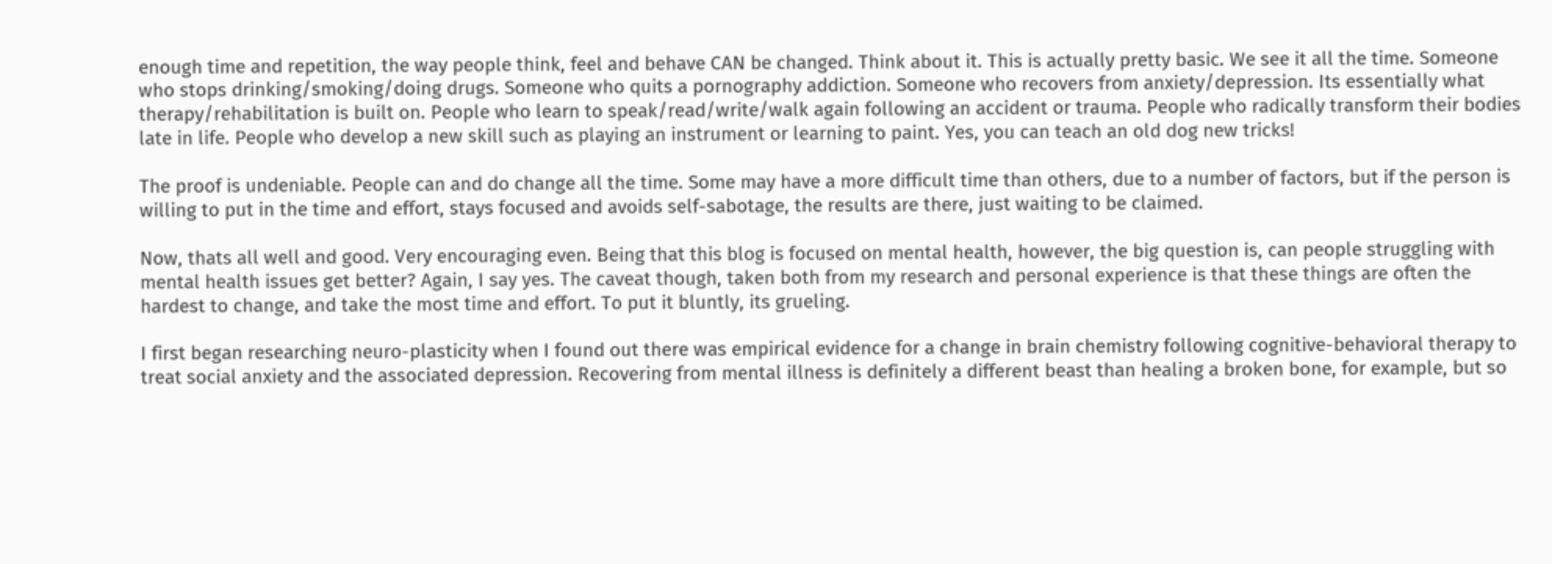enough time and repetition, the way people think, feel and behave CAN be changed. Think about it. This is actually pretty basic. We see it all the time. Someone who stops drinking/smoking/doing drugs. Someone who quits a pornography addiction. Someone who recovers from anxiety/depression. Its essentially what therapy/rehabilitation is built on. People who learn to speak/read/write/walk again following an accident or trauma. People who radically transform their bodies late in life. People who develop a new skill such as playing an instrument or learning to paint. Yes, you can teach an old dog new tricks!

The proof is undeniable. People can and do change all the time. Some may have a more difficult time than others, due to a number of factors, but if the person is willing to put in the time and effort, stays focused and avoids self-sabotage, the results are there, just waiting to be claimed.

Now, thats all well and good. Very encouraging even. Being that this blog is focused on mental health, however, the big question is, can people struggling with mental health issues get better? Again, I say yes. The caveat though, taken both from my research and personal experience is that these things are often the hardest to change, and take the most time and effort. To put it bluntly, its grueling.

I first began researching neuro-plasticity when I found out there was empirical evidence for a change in brain chemistry following cognitive-behavioral therapy to treat social anxiety and the associated depression. Recovering from mental illness is definitely a different beast than healing a broken bone, for example, but so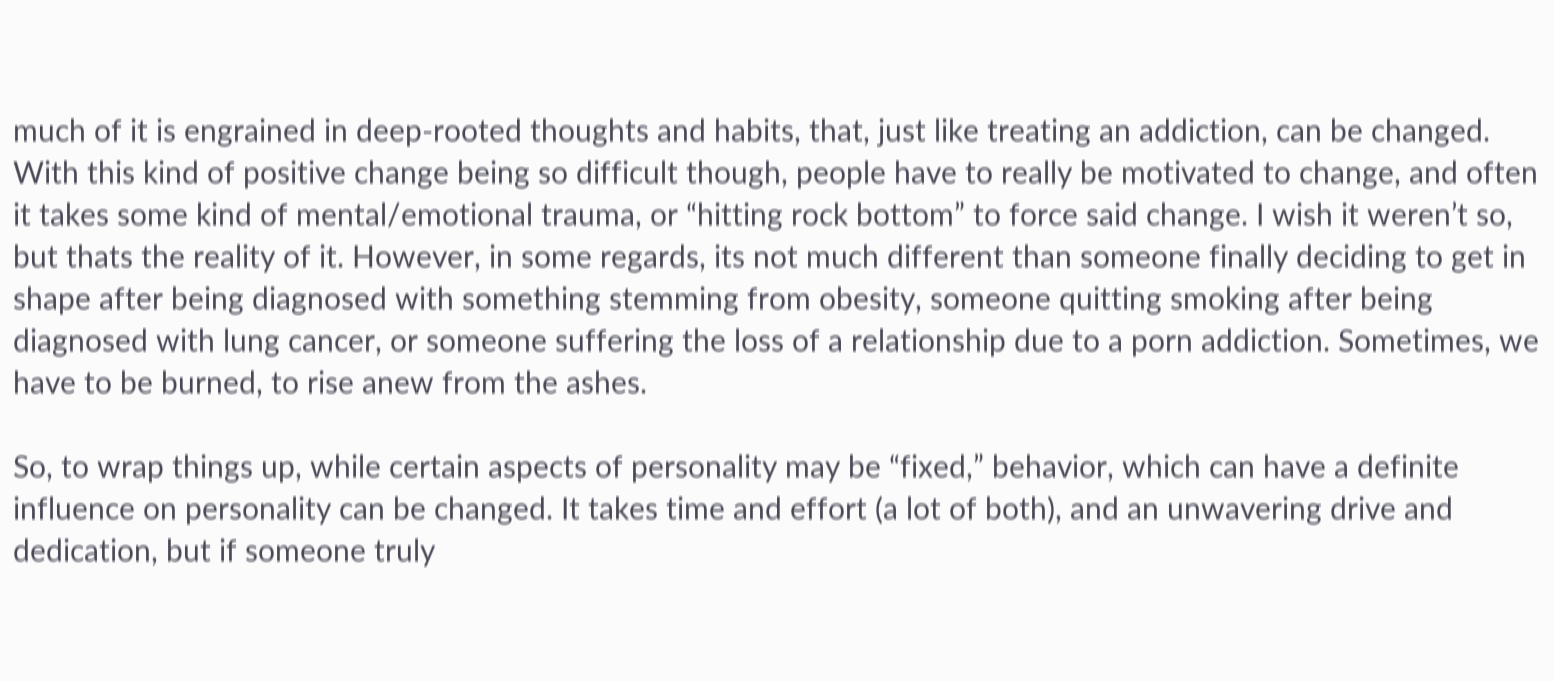much of it is engrained in deep-rooted thoughts and habits, that, just like treating an addiction, can be changed. With this kind of positive change being so difficult though, people have to really be motivated to change, and often it takes some kind of mental/emotional trauma, or “hitting rock bottom” to force said change. I wish it weren’t so, but thats the reality of it. However, in some regards, its not much different than someone finally deciding to get in shape after being diagnosed with something stemming from obesity, someone quitting smoking after being diagnosed with lung cancer, or someone suffering the loss of a relationship due to a porn addiction. Sometimes, we have to be burned, to rise anew from the ashes.

So, to wrap things up, while certain aspects of personality may be “fixed,” behavior, which can have a definite influence on personality can be changed. It takes time and effort (a lot of both), and an unwavering drive and dedication, but if someone truly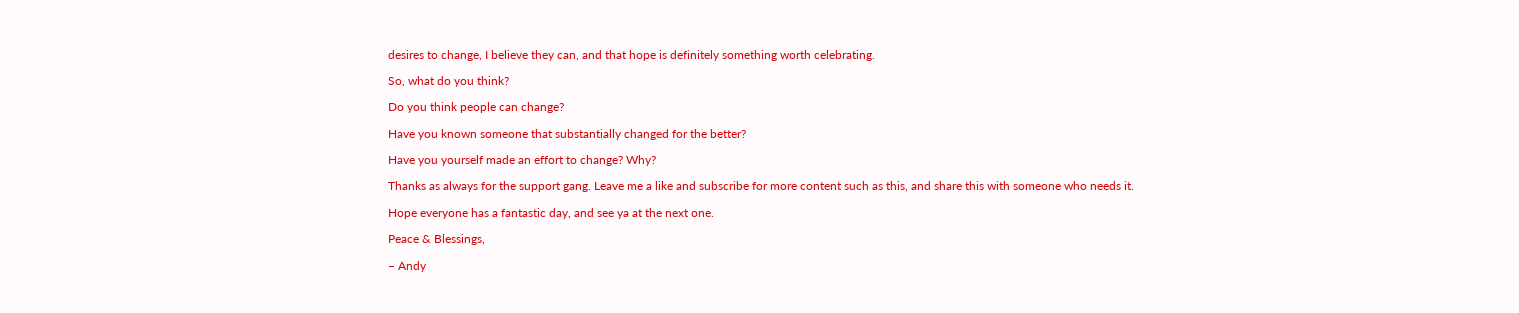desires to change, I believe they can, and that hope is definitely something worth celebrating.

So, what do you think?

Do you think people can change?

Have you known someone that substantially changed for the better?

Have you yourself made an effort to change? Why?

Thanks as always for the support gang. Leave me a like and subscribe for more content such as this, and share this with someone who needs it.

Hope everyone has a fantastic day, and see ya at the next one.

Peace & Blessings,

– Andy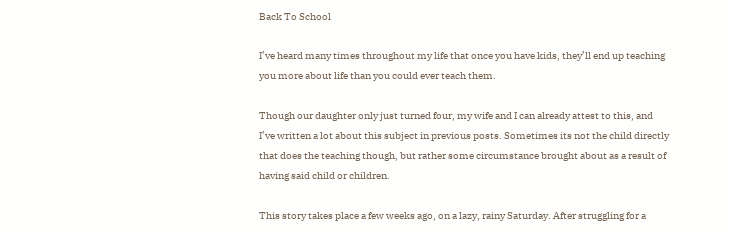Back To School

I’ve heard many times throughout my life that once you have kids, they’ll end up teaching you more about life than you could ever teach them.

Though our daughter only just turned four, my wife and I can already attest to this, and I’ve written a lot about this subject in previous posts. Sometimes its not the child directly that does the teaching though, but rather some circumstance brought about as a result of having said child or children.

This story takes place a few weeks ago, on a lazy, rainy Saturday. After struggling for a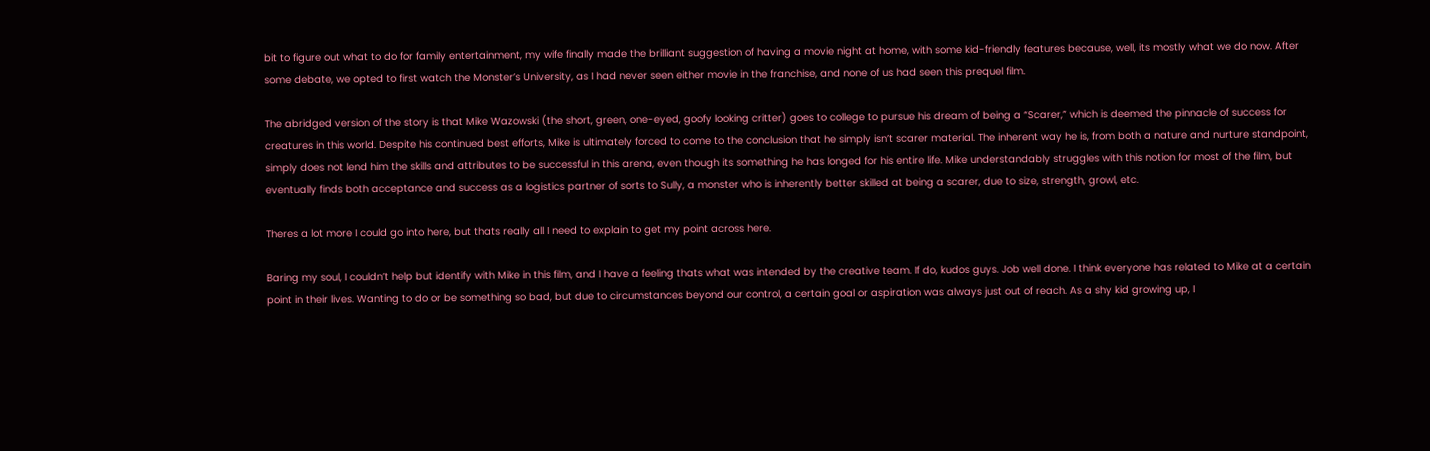bit to figure out what to do for family entertainment, my wife finally made the brilliant suggestion of having a movie night at home, with some kid-friendly features because, well, its mostly what we do now. After some debate, we opted to first watch the Monster’s University, as I had never seen either movie in the franchise, and none of us had seen this prequel film.

The abridged version of the story is that Mike Wazowski (the short, green, one-eyed, goofy looking critter) goes to college to pursue his dream of being a “Scarer,” which is deemed the pinnacle of success for creatures in this world. Despite his continued best efforts, Mike is ultimately forced to come to the conclusion that he simply isn’t scarer material. The inherent way he is, from both a nature and nurture standpoint, simply does not lend him the skills and attributes to be successful in this arena, even though its something he has longed for his entire life. Mike understandably struggles with this notion for most of the film, but eventually finds both acceptance and success as a logistics partner of sorts to Sully, a monster who is inherently better skilled at being a scarer, due to size, strength, growl, etc.

Theres a lot more I could go into here, but thats really all I need to explain to get my point across here.

Baring my soul, I couldn’t help but identify with Mike in this film, and I have a feeling thats what was intended by the creative team. If do, kudos guys. Job well done. I think everyone has related to Mike at a certain point in their lives. Wanting to do or be something so bad, but due to circumstances beyond our control, a certain goal or aspiration was always just out of reach. As a shy kid growing up, I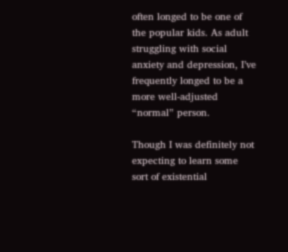often longed to be one of the popular kids. As adult struggling with social anxiety and depression, I’ve frequently longed to be a more well-adjusted “normal” person.

Though I was definitely not expecting to learn some sort of existential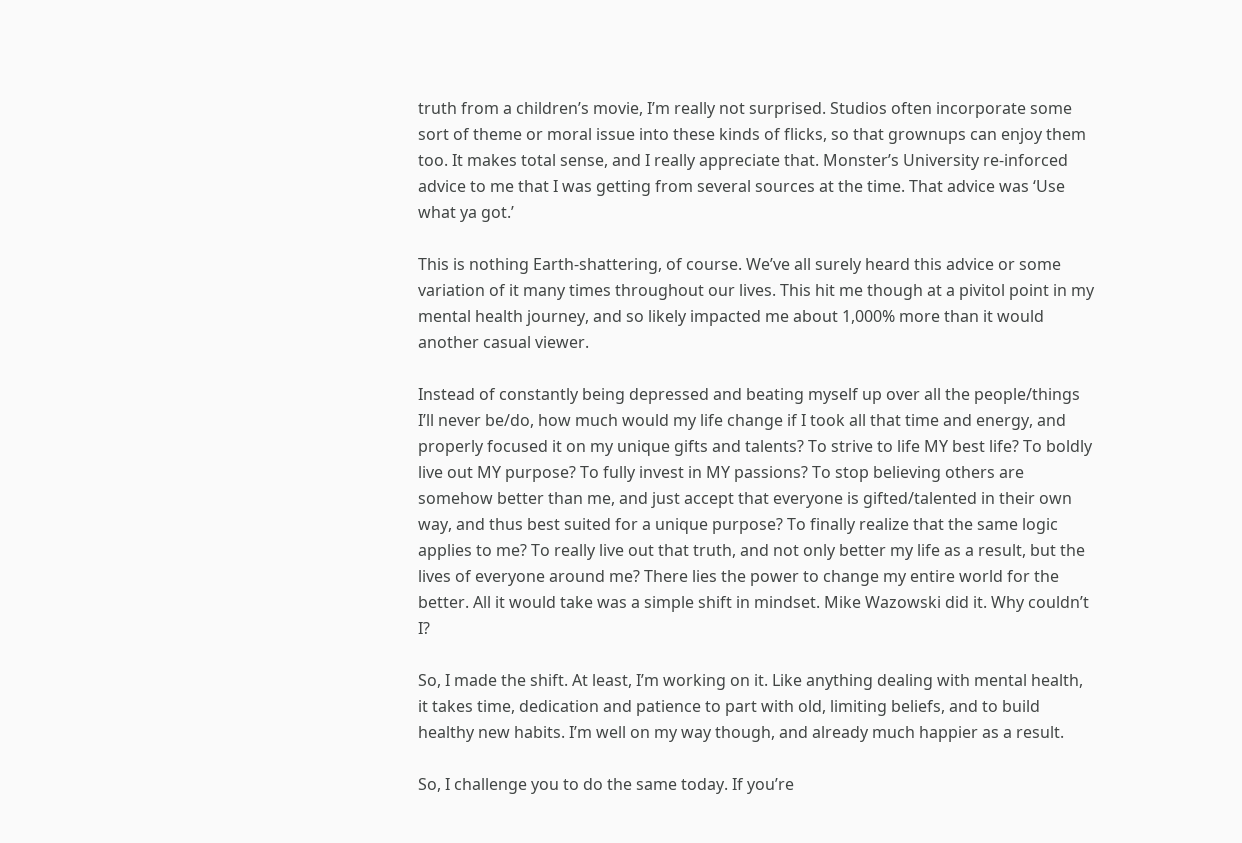truth from a children’s movie, I’m really not surprised. Studios often incorporate some sort of theme or moral issue into these kinds of flicks, so that grownups can enjoy them too. It makes total sense, and I really appreciate that. Monster’s University re-inforced advice to me that I was getting from several sources at the time. That advice was ‘Use what ya got.’

This is nothing Earth-shattering, of course. We’ve all surely heard this advice or some variation of it many times throughout our lives. This hit me though at a pivitol point in my mental health journey, and so likely impacted me about 1,000% more than it would another casual viewer.

Instead of constantly being depressed and beating myself up over all the people/things I’ll never be/do, how much would my life change if I took all that time and energy, and properly focused it on my unique gifts and talents? To strive to life MY best life? To boldly live out MY purpose? To fully invest in MY passions? To stop believing others are somehow better than me, and just accept that everyone is gifted/talented in their own way, and thus best suited for a unique purpose? To finally realize that the same logic applies to me? To really live out that truth, and not only better my life as a result, but the lives of everyone around me? There lies the power to change my entire world for the better. All it would take was a simple shift in mindset. Mike Wazowski did it. Why couldn’t I?

So, I made the shift. At least, I’m working on it. Like anything dealing with mental health, it takes time, dedication and patience to part with old, limiting beliefs, and to build healthy new habits. I’m well on my way though, and already much happier as a result.

So, I challenge you to do the same today. If you’re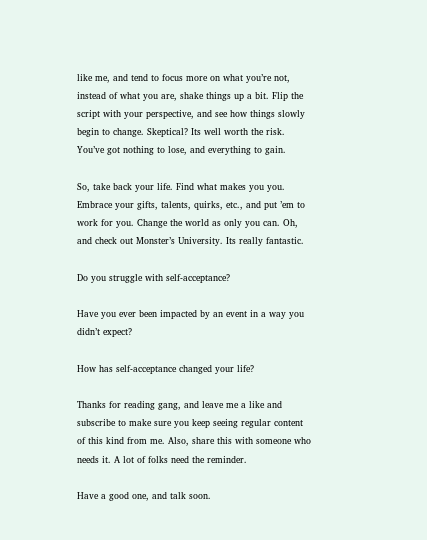like me, and tend to focus more on what you’re not, instead of what you are, shake things up a bit. Flip the script with your perspective, and see how things slowly begin to change. Skeptical? Its well worth the risk. You’ve got nothing to lose, and everything to gain.

So, take back your life. Find what makes you you. Embrace your gifts, talents, quirks, etc., and put ’em to work for you. Change the world as only you can. Oh, and check out Monster’s University. Its really fantastic.

Do you struggle with self-acceptance?

Have you ever been impacted by an event in a way you didn’t expect?

How has self-acceptance changed your life?

Thanks for reading gang, and leave me a like and subscribe to make sure you keep seeing regular content of this kind from me. Also, share this with someone who needs it. A lot of folks need the reminder.

Have a good one, and talk soon.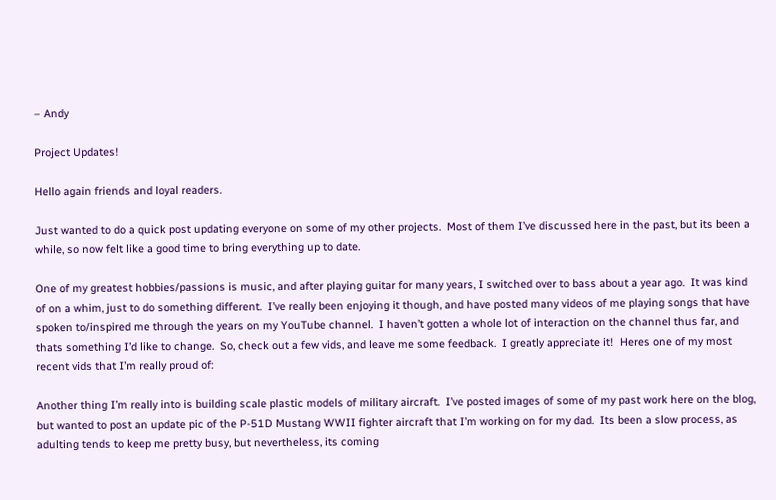– Andy

Project Updates!

Hello again friends and loyal readers.

Just wanted to do a quick post updating everyone on some of my other projects.  Most of them I’ve discussed here in the past, but its been a while, so now felt like a good time to bring everything up to date.

One of my greatest hobbies/passions is music, and after playing guitar for many years, I switched over to bass about a year ago.  It was kind of on a whim, just to do something different.  I’ve really been enjoying it though, and have posted many videos of me playing songs that have spoken to/inspired me through the years on my YouTube channel.  I haven’t gotten a whole lot of interaction on the channel thus far, and thats something I’d like to change.  So, check out a few vids, and leave me some feedback.  I greatly appreciate it!  Heres one of my most recent vids that I’m really proud of:

Another thing I’m really into is building scale plastic models of military aircraft.  I’ve posted images of some of my past work here on the blog, but wanted to post an update pic of the P-51D Mustang WWII fighter aircraft that I’m working on for my dad.  Its been a slow process, as adulting tends to keep me pretty busy, but nevertheless, its coming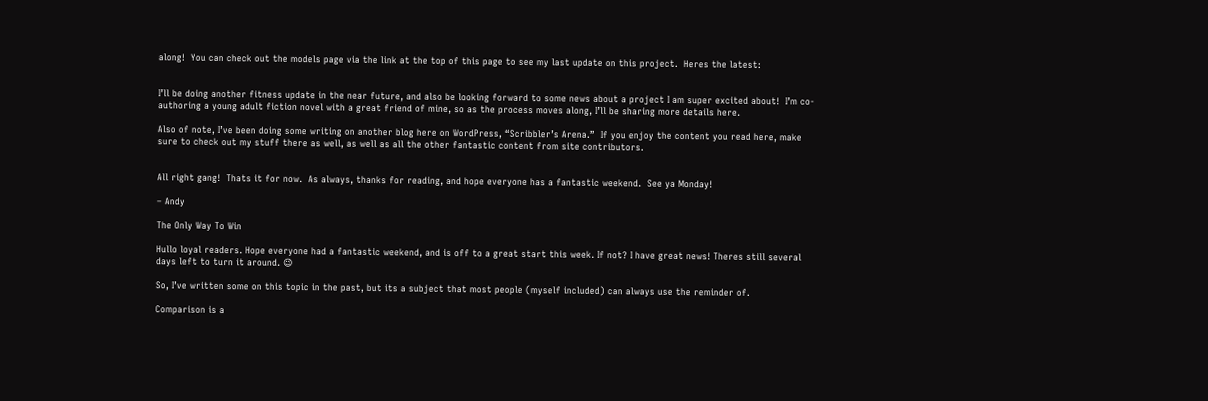along!  You can check out the models page via the link at the top of this page to see my last update on this project.  Heres the latest:


I’ll be doing another fitness update in the near future, and also be looking forward to some news about a project I am super excited about!  I’m co-authoring a young adult fiction novel with a great friend of mine, so as the process moves along, I’ll be sharing more details here.

Also of note, I’ve been doing some writing on another blog here on WordPress, “Scribbler’s Arena.”  If you enjoy the content you read here, make sure to check out my stuff there as well, as well as all the other fantastic content from site contributors.


All right gang!  Thats it for now.  As always, thanks for reading, and hope everyone has a fantastic weekend.  See ya Monday!

– Andy

The Only Way To Win

Hullo loyal readers. Hope everyone had a fantastic weekend, and is off to a great start this week. If not? I have great news! Theres still several days left to turn it around. 😉

So, I’ve written some on this topic in the past, but its a subject that most people (myself included) can always use the reminder of.

Comparison is a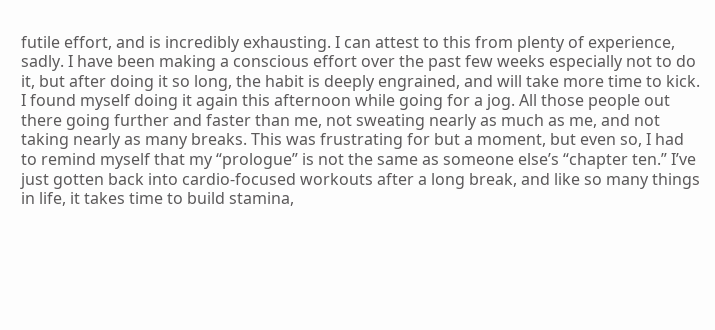futile effort, and is incredibly exhausting. I can attest to this from plenty of experience, sadly. I have been making a conscious effort over the past few weeks especially not to do it, but after doing it so long, the habit is deeply engrained, and will take more time to kick. I found myself doing it again this afternoon while going for a jog. All those people out there going further and faster than me, not sweating nearly as much as me, and not taking nearly as many breaks. This was frustrating for but a moment, but even so, I had to remind myself that my “prologue” is not the same as someone else’s “chapter ten.” I’ve just gotten back into cardio-focused workouts after a long break, and like so many things in life, it takes time to build stamina,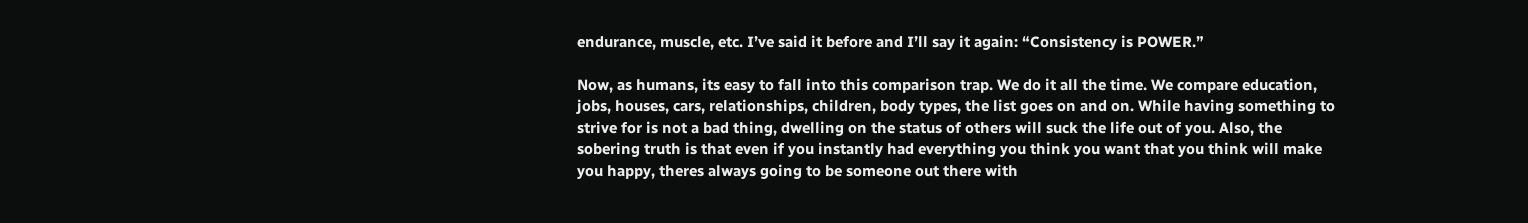endurance, muscle, etc. I’ve said it before and I’ll say it again: “Consistency is POWER.”

Now, as humans, its easy to fall into this comparison trap. We do it all the time. We compare education, jobs, houses, cars, relationships, children, body types, the list goes on and on. While having something to strive for is not a bad thing, dwelling on the status of others will suck the life out of you. Also, the sobering truth is that even if you instantly had everything you think you want that you think will make you happy, theres always going to be someone out there with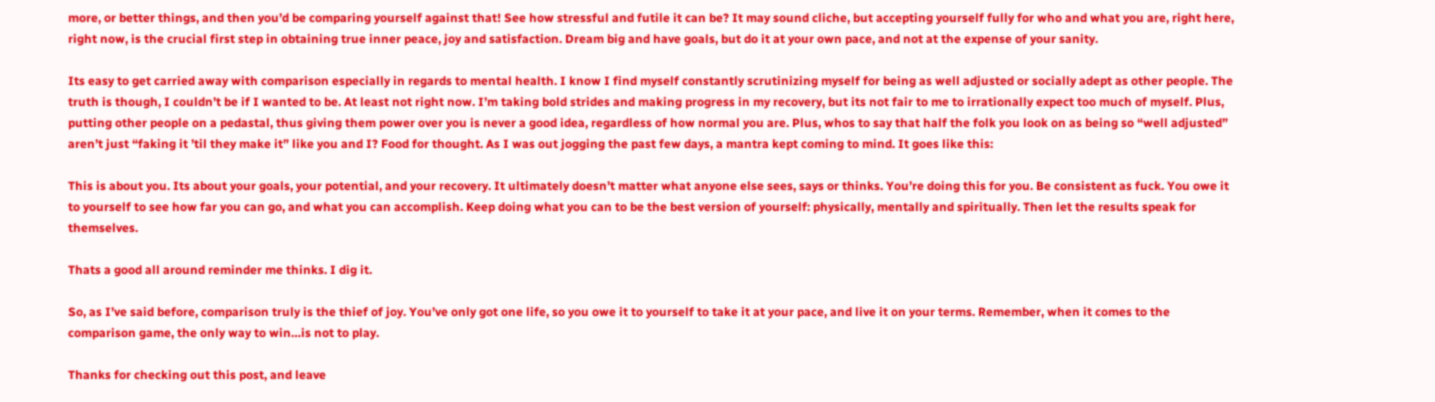more, or better things, and then you’d be comparing yourself against that! See how stressful and futile it can be? It may sound cliche, but accepting yourself fully for who and what you are, right here, right now, is the crucial first step in obtaining true inner peace, joy and satisfaction. Dream big and have goals, but do it at your own pace, and not at the expense of your sanity.

Its easy to get carried away with comparison especially in regards to mental health. I know I find myself constantly scrutinizing myself for being as well adjusted or socially adept as other people. The truth is though, I couldn’t be if I wanted to be. At least not right now. I’m taking bold strides and making progress in my recovery, but its not fair to me to irrationally expect too much of myself. Plus, putting other people on a pedastal, thus giving them power over you is never a good idea, regardless of how normal you are. Plus, whos to say that half the folk you look on as being so “well adjusted” aren’t just “faking it ’til they make it” like you and I? Food for thought. As I was out jogging the past few days, a mantra kept coming to mind. It goes like this:

This is about you. Its about your goals, your potential, and your recovery. It ultimately doesn’t matter what anyone else sees, says or thinks. You’re doing this for you. Be consistent as fuck. You owe it to yourself to see how far you can go, and what you can accomplish. Keep doing what you can to be the best version of yourself: physically, mentally and spiritually. Then let the results speak for themselves.

Thats a good all around reminder me thinks. I dig it.

So, as I’ve said before, comparison truly is the thief of joy. You’ve only got one life, so you owe it to yourself to take it at your pace, and live it on your terms. Remember, when it comes to the comparison game, the only way to win…is not to play.

Thanks for checking out this post, and leave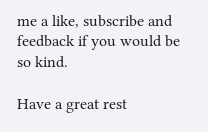me a like, subscribe and feedback if you would be so kind.

Have a great rest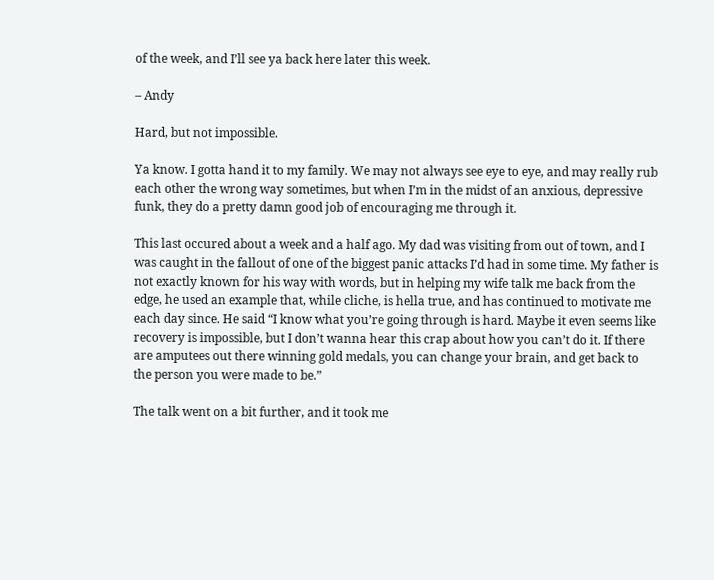of the week, and I’ll see ya back here later this week.

– Andy

Hard, but not impossible.

Ya know. I gotta hand it to my family. We may not always see eye to eye, and may really rub each other the wrong way sometimes, but when I’m in the midst of an anxious, depressive funk, they do a pretty damn good job of encouraging me through it.

This last occured about a week and a half ago. My dad was visiting from out of town, and I was caught in the fallout of one of the biggest panic attacks I’d had in some time. My father is not exactly known for his way with words, but in helping my wife talk me back from the edge, he used an example that, while cliche, is hella true, and has continued to motivate me each day since. He said “I know what you’re going through is hard. Maybe it even seems like recovery is impossible, but I don’t wanna hear this crap about how you can’t do it. If there are amputees out there winning gold medals, you can change your brain, and get back to the person you were made to be.”

The talk went on a bit further, and it took me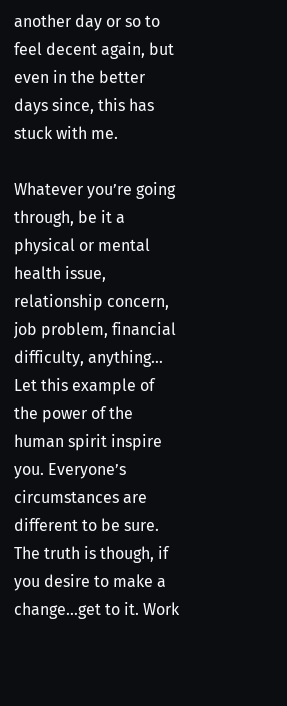another day or so to feel decent again, but even in the better days since, this has stuck with me.

Whatever you’re going through, be it a physical or mental health issue, relationship concern, job problem, financial difficulty, anything… Let this example of the power of the human spirit inspire you. Everyone’s circumstances are different to be sure. The truth is though, if you desire to make a change…get to it. Work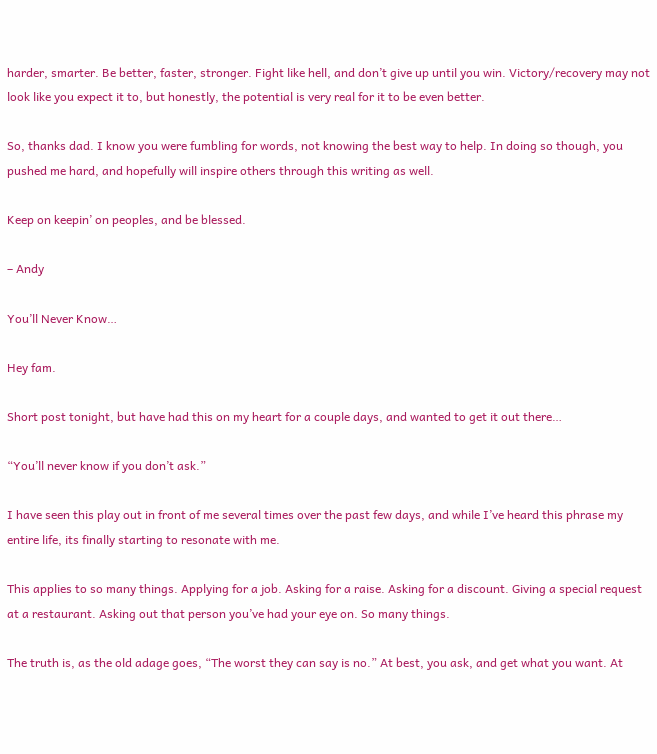harder, smarter. Be better, faster, stronger. Fight like hell, and don’t give up until you win. Victory/recovery may not look like you expect it to, but honestly, the potential is very real for it to be even better.

So, thanks dad. I know you were fumbling for words, not knowing the best way to help. In doing so though, you pushed me hard, and hopefully will inspire others through this writing as well.

Keep on keepin’ on peoples, and be blessed.

– Andy

You’ll Never Know…

Hey fam.

Short post tonight, but have had this on my heart for a couple days, and wanted to get it out there…

“You’ll never know if you don’t ask.”

I have seen this play out in front of me several times over the past few days, and while I’ve heard this phrase my entire life, its finally starting to resonate with me.

This applies to so many things. Applying for a job. Asking for a raise. Asking for a discount. Giving a special request at a restaurant. Asking out that person you’ve had your eye on. So many things.

The truth is, as the old adage goes, “The worst they can say is no.” At best, you ask, and get what you want. At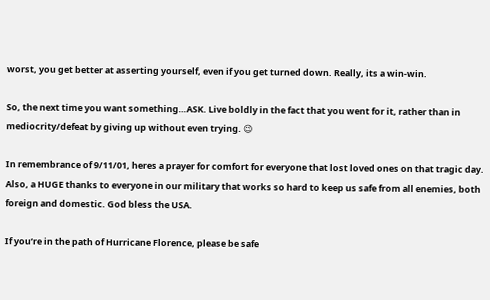worst, you get better at asserting yourself, even if you get turned down. Really, its a win-win.

So, the next time you want something…ASK. Live boldly in the fact that you went for it, rather than in mediocrity/defeat by giving up without even trying. 😉

In remembrance of 9/11/01, heres a prayer for comfort for everyone that lost loved ones on that tragic day. Also, a HUGE thanks to everyone in our military that works so hard to keep us safe from all enemies, both foreign and domestic. God bless the USA.

If you’re in the path of Hurricane Florence, please be safe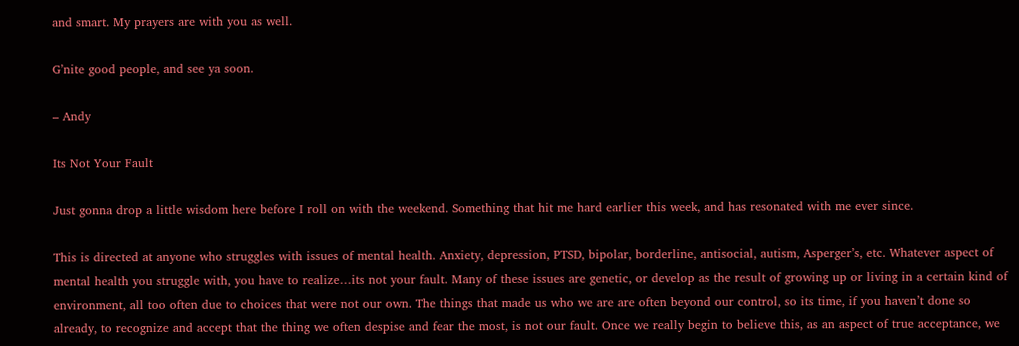and smart. My prayers are with you as well.

G’nite good people, and see ya soon.

– Andy

Its Not Your Fault

Just gonna drop a little wisdom here before I roll on with the weekend. Something that hit me hard earlier this week, and has resonated with me ever since.

This is directed at anyone who struggles with issues of mental health. Anxiety, depression, PTSD, bipolar, borderline, antisocial, autism, Asperger’s, etc. Whatever aspect of mental health you struggle with, you have to realize…its not your fault. Many of these issues are genetic, or develop as the result of growing up or living in a certain kind of environment, all too often due to choices that were not our own. The things that made us who we are are often beyond our control, so its time, if you haven’t done so already, to recognize and accept that the thing we often despise and fear the most, is not our fault. Once we really begin to believe this, as an aspect of true acceptance, we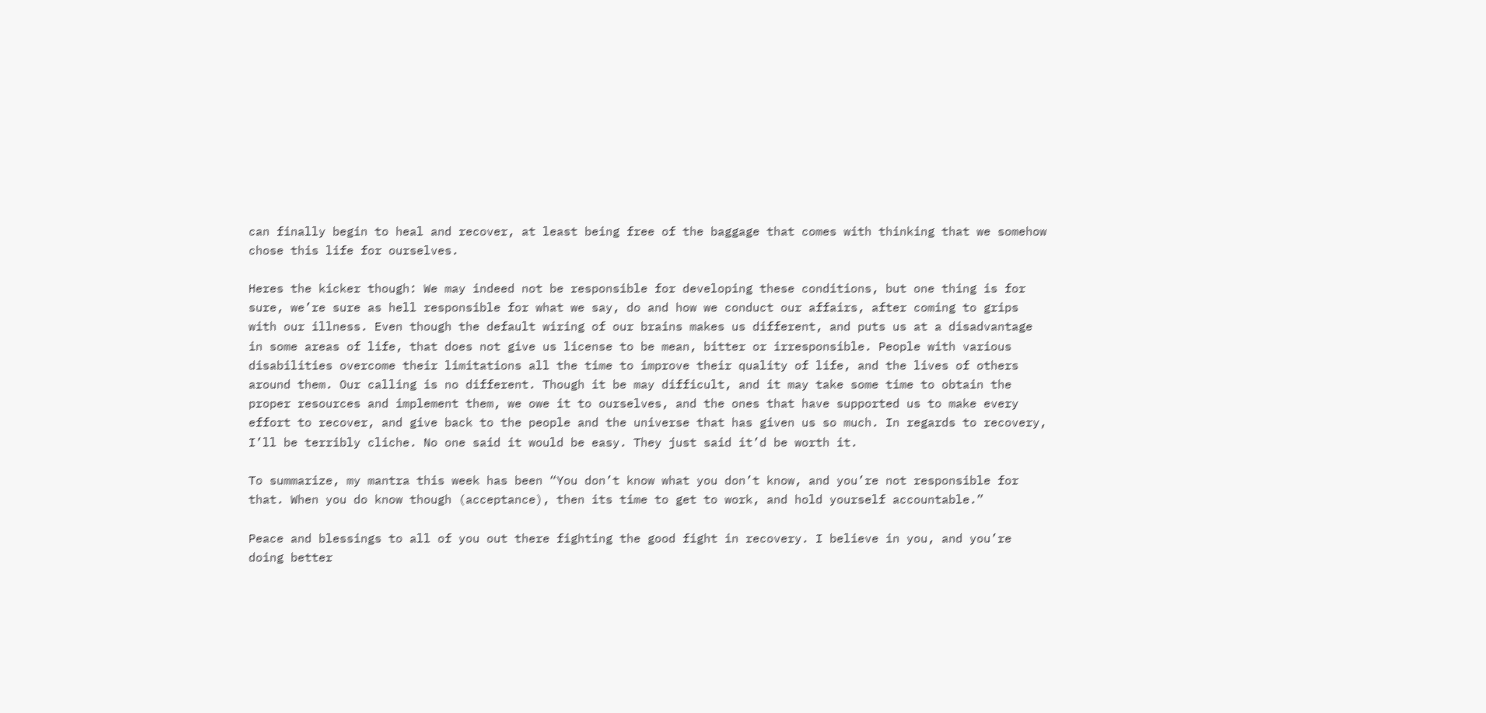can finally begin to heal and recover, at least being free of the baggage that comes with thinking that we somehow chose this life for ourselves.

Heres the kicker though: We may indeed not be responsible for developing these conditions, but one thing is for sure, we’re sure as hell responsible for what we say, do and how we conduct our affairs, after coming to grips with our illness. Even though the default wiring of our brains makes us different, and puts us at a disadvantage in some areas of life, that does not give us license to be mean, bitter or irresponsible. People with various disabilities overcome their limitations all the time to improve their quality of life, and the lives of others around them. Our calling is no different. Though it be may difficult, and it may take some time to obtain the proper resources and implement them, we owe it to ourselves, and the ones that have supported us to make every effort to recover, and give back to the people and the universe that has given us so much. In regards to recovery, I’ll be terribly cliche. No one said it would be easy. They just said it’d be worth it.

To summarize, my mantra this week has been “You don’t know what you don’t know, and you’re not responsible for that. When you do know though (acceptance), then its time to get to work, and hold yourself accountable.”

Peace and blessings to all of you out there fighting the good fight in recovery. I believe in you, and you’re doing better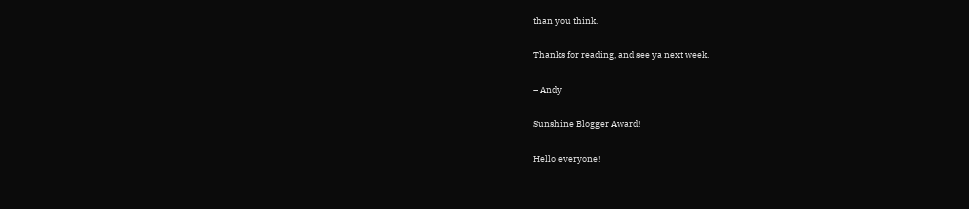than you think.

Thanks for reading, and see ya next week.

– Andy

Sunshine Blogger Award!

Hello everyone!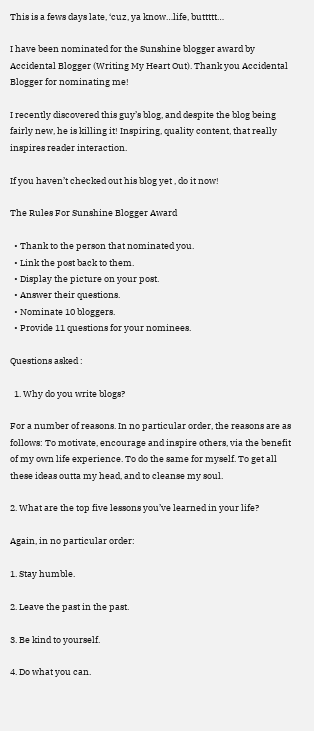This is a fews days late, ‘cuz, ya know…life, buttttt…

I have been nominated for the Sunshine blogger award by Accidental Blogger (Writing My Heart Out). Thank you Accidental Blogger for nominating me!

I recently discovered this guy’s blog, and despite the blog being fairly new, he is killing it! Inspiring, quality content, that really inspires reader interaction.

If you haven’t checked out his blog yet , do it now!

The Rules For Sunshine Blogger Award

  • Thank to the person that nominated you.
  • Link the post back to them.
  • Display the picture on your post.
  • Answer their questions.
  • Nominate 10 bloggers.
  • Provide 11 questions for your nominees.

Questions asked :

  1. Why do you write blogs?

For a number of reasons. In no particular order, the reasons are as follows: To motivate, encourage and inspire others, via the benefit of my own life experience. To do the same for myself. To get all these ideas outta my head, and to cleanse my soul.

2. What are the top five lessons you’ve learned in your life?

Again, in no particular order:

1. Stay humble.

2. Leave the past in the past.

3. Be kind to yourself.

4. Do what you can.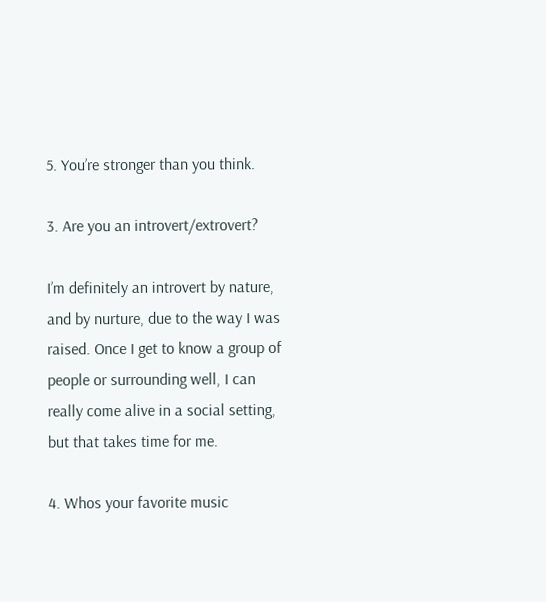5. You’re stronger than you think.

3. Are you an introvert/extrovert?

I’m definitely an introvert by nature, and by nurture, due to the way I was raised. Once I get to know a group of people or surrounding well, I can really come alive in a social setting, but that takes time for me.

4. Whos your favorite music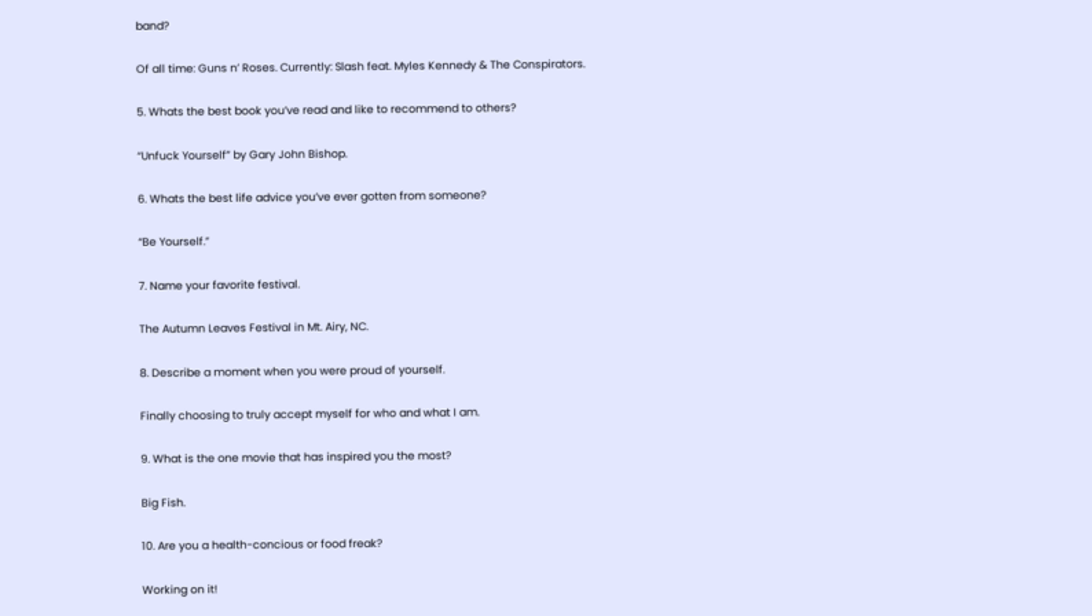band?

Of all time: Guns n’ Roses. Currently: Slash feat. Myles Kennedy & The Conspirators.

5. Whats the best book you’ve read and like to recommend to others?

“Unfuck Yourself” by Gary John Bishop.

6. Whats the best life advice you’ve ever gotten from someone?

“Be Yourself.”

7. Name your favorite festival.

The Autumn Leaves Festival in Mt. Airy, NC.

8. Describe a moment when you were proud of yourself.

Finally choosing to truly accept myself for who and what I am.

9. What is the one movie that has inspired you the most?

Big Fish.

10. Are you a health-concious or food freak?

Working on it!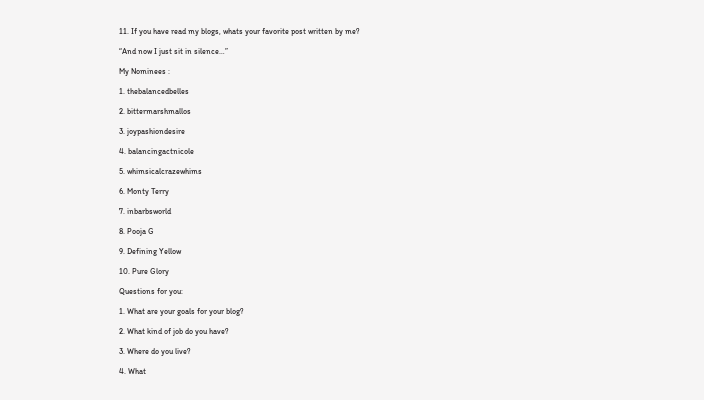11. If you have read my blogs, whats your favorite post written by me?

“And now I just sit in silence…”

My Nominees :

1. thebalancedbelles

2. bittermarshmallos

3. joypashiondesire

4. balancingactnicole

5. whimsicalcrazewhims

6. Monty Terry

7. inbarbsworld

8. Pooja G

9. Defining Yellow

10. Pure Glory

Questions for you:

1. What are your goals for your blog?

2. What kind of job do you have?

3. Where do you live?

4. What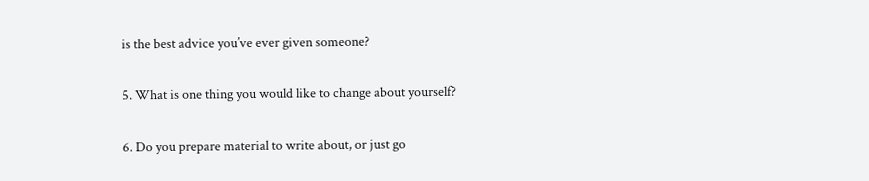is the best advice you’ve ever given someone?

5. What is one thing you would like to change about yourself?

6. Do you prepare material to write about, or just go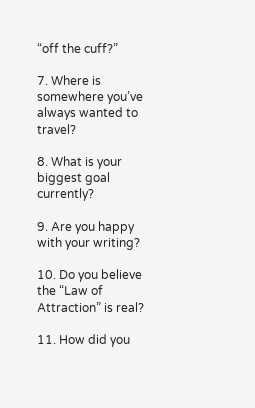“off the cuff?”

7. Where is somewhere you’ve always wanted to travel?

8. What is your biggest goal currently?

9. Are you happy with your writing?

10. Do you believe the “Law of Attraction” is real?

11. How did you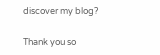discover my blog?

Thank you so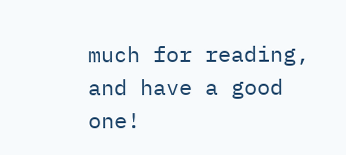much for reading, and have a good one!